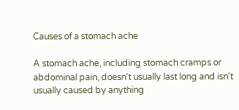Causes of a stomach ache

A stomach ache, including stomach cramps or abdominal pain, doesn't usually last long and isn't usually caused by anything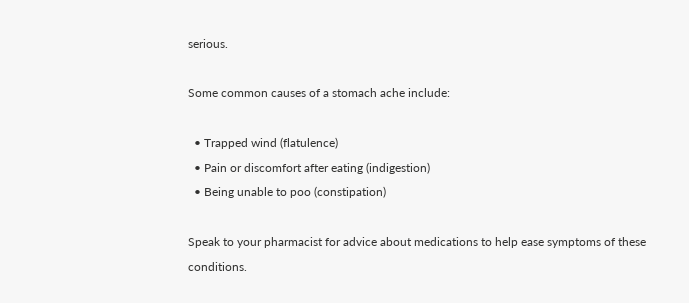serious.

Some common causes of a stomach ache include:

  • Trapped wind (flatulence)
  • Pain or discomfort after eating (indigestion)
  • Being unable to poo (constipation)

Speak to your pharmacist for advice about medications to help ease symptoms of these conditions.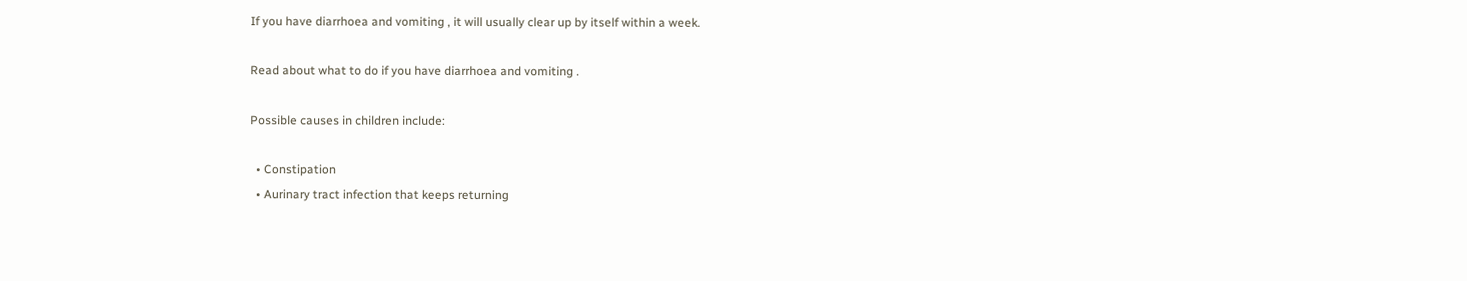If you have diarrhoea and vomiting , it will usually clear up by itself within a week.

Read about what to do if you have diarrhoea and vomiting .

Possible causes in children include:

  • Constipation
  • Aurinary tract infection that keeps returning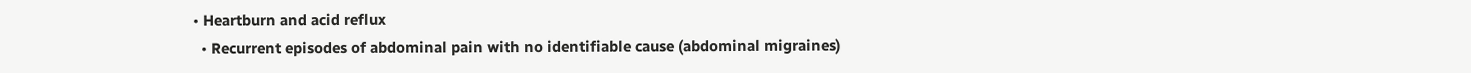• Heartburn and acid reflux
  • Recurrent episodes of abdominal pain with no identifiable cause (abdominal migraines)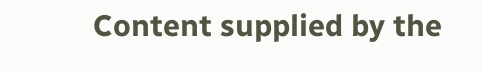Content supplied by the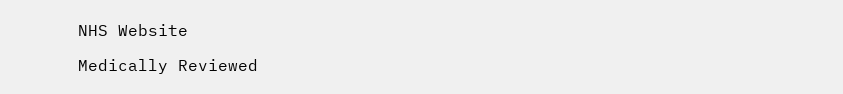NHS Website

Medically Reviewed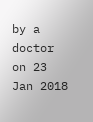by a doctor on 23 Jan 2018